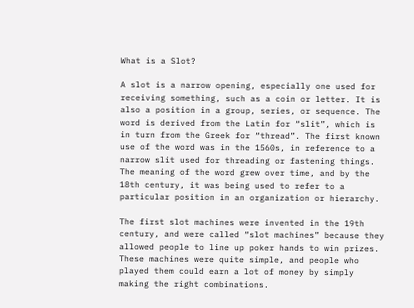What is a Slot?

A slot is a narrow opening, especially one used for receiving something, such as a coin or letter. It is also a position in a group, series, or sequence. The word is derived from the Latin for “slit”, which is in turn from the Greek for “thread”. The first known use of the word was in the 1560s, in reference to a narrow slit used for threading or fastening things. The meaning of the word grew over time, and by the 18th century, it was being used to refer to a particular position in an organization or hierarchy.

The first slot machines were invented in the 19th century, and were called “slot machines” because they allowed people to line up poker hands to win prizes. These machines were quite simple, and people who played them could earn a lot of money by simply making the right combinations.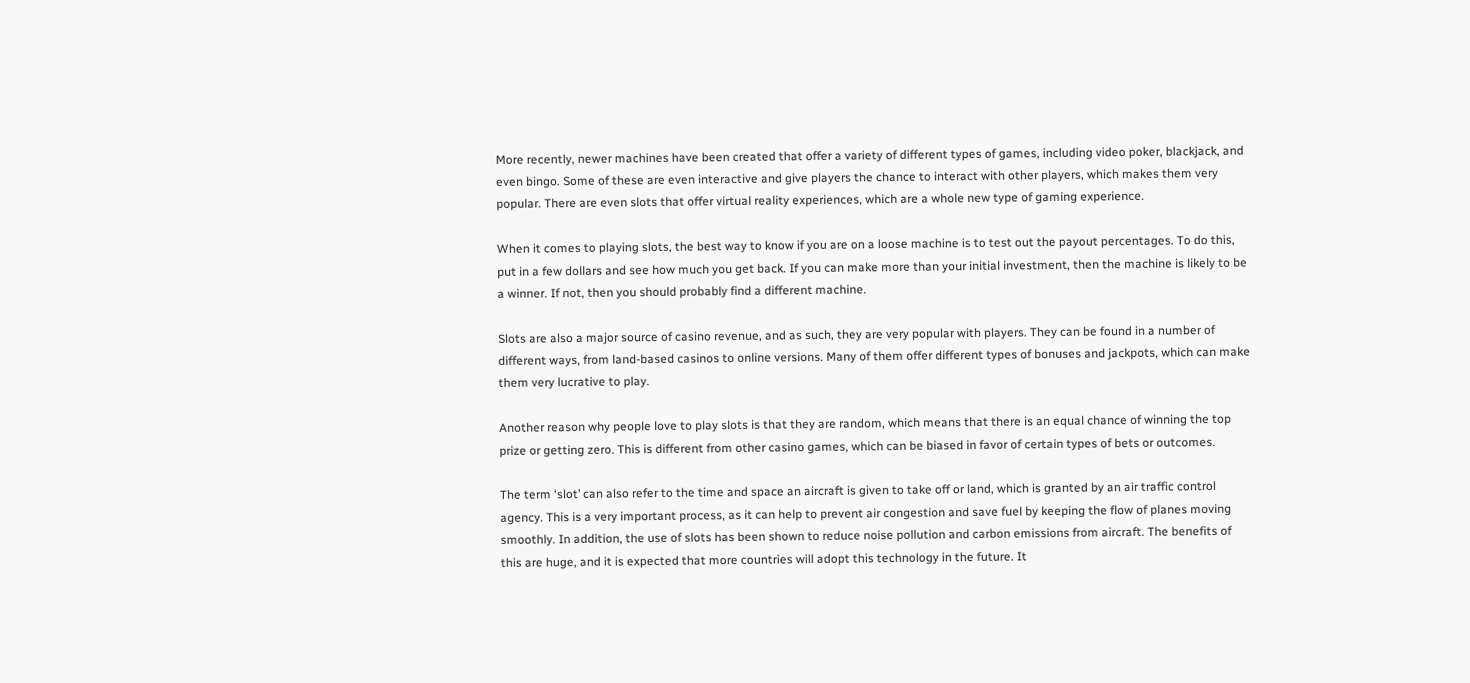More recently, newer machines have been created that offer a variety of different types of games, including video poker, blackjack, and even bingo. Some of these are even interactive and give players the chance to interact with other players, which makes them very popular. There are even slots that offer virtual reality experiences, which are a whole new type of gaming experience.

When it comes to playing slots, the best way to know if you are on a loose machine is to test out the payout percentages. To do this, put in a few dollars and see how much you get back. If you can make more than your initial investment, then the machine is likely to be a winner. If not, then you should probably find a different machine.

Slots are also a major source of casino revenue, and as such, they are very popular with players. They can be found in a number of different ways, from land-based casinos to online versions. Many of them offer different types of bonuses and jackpots, which can make them very lucrative to play.

Another reason why people love to play slots is that they are random, which means that there is an equal chance of winning the top prize or getting zero. This is different from other casino games, which can be biased in favor of certain types of bets or outcomes.

The term ‘slot’ can also refer to the time and space an aircraft is given to take off or land, which is granted by an air traffic control agency. This is a very important process, as it can help to prevent air congestion and save fuel by keeping the flow of planes moving smoothly. In addition, the use of slots has been shown to reduce noise pollution and carbon emissions from aircraft. The benefits of this are huge, and it is expected that more countries will adopt this technology in the future. It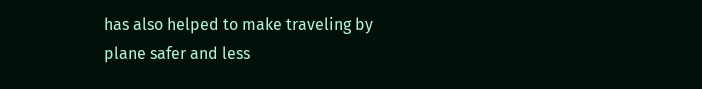has also helped to make traveling by plane safer and less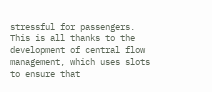stressful for passengers. This is all thanks to the development of central flow management, which uses slots to ensure that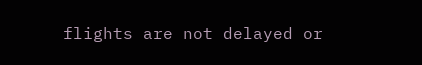flights are not delayed or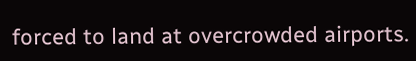forced to land at overcrowded airports.